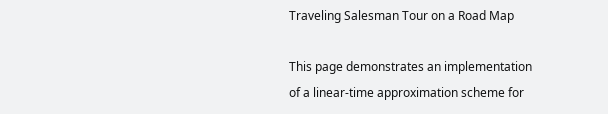Traveling Salesman Tour on a Road Map

This page demonstrates an implementation of a linear-time approximation scheme for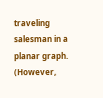traveling salesman in a planar graph. (However,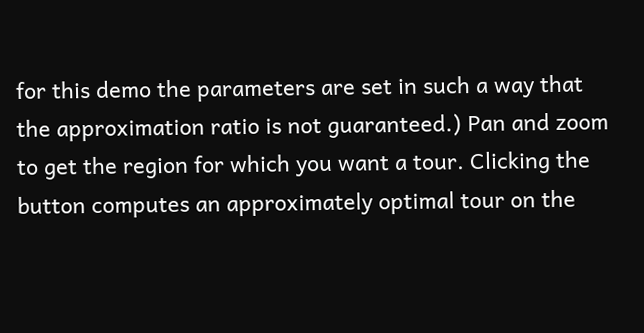for this demo the parameters are set in such a way that the approximation ratio is not guaranteed.) Pan and zoom to get the region for which you want a tour. Clicking the button computes an approximately optimal tour on the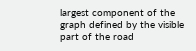largest component of the graph defined by the visible part of the road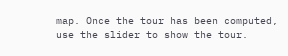map. Once the tour has been computed, use the slider to show the tour.